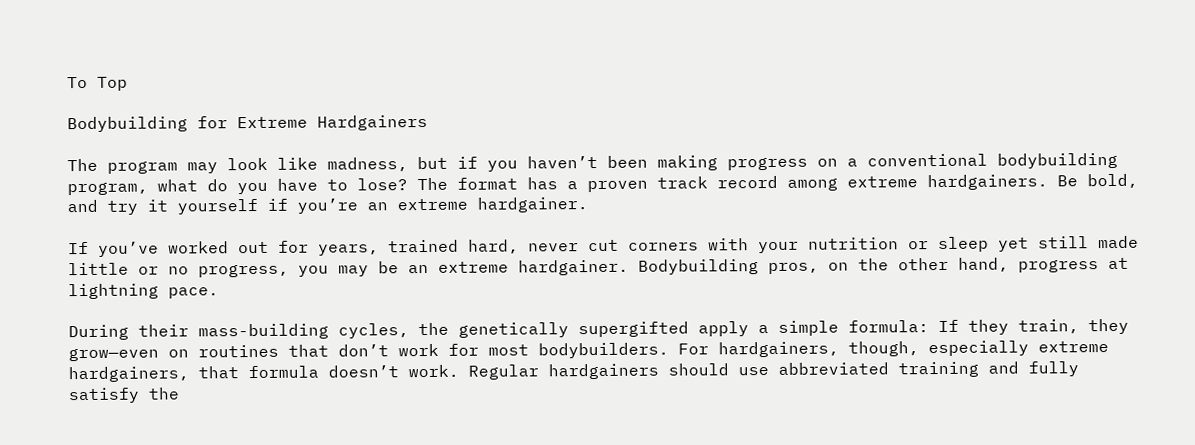To Top

Bodybuilding for Extreme Hardgainers

The program may look like madness, but if you haven’t been making progress on a conventional bodybuilding program, what do you have to lose? The format has a proven track record among extreme hardgainers. Be bold, and try it yourself if you’re an extreme hardgainer.

If you’ve worked out for years, trained hard, never cut corners with your nutrition or sleep yet still made little or no progress, you may be an extreme hardgainer. Bodybuilding pros, on the other hand, progress at lightning pace.

During their mass-building cycles, the genetically supergifted apply a simple formula: If they train, they grow—even on routines that don’t work for most bodybuilders. For hardgainers, though, especially extreme hardgainers, that formula doesn’t work. Regular hardgainers should use abbreviated training and fully satisfy the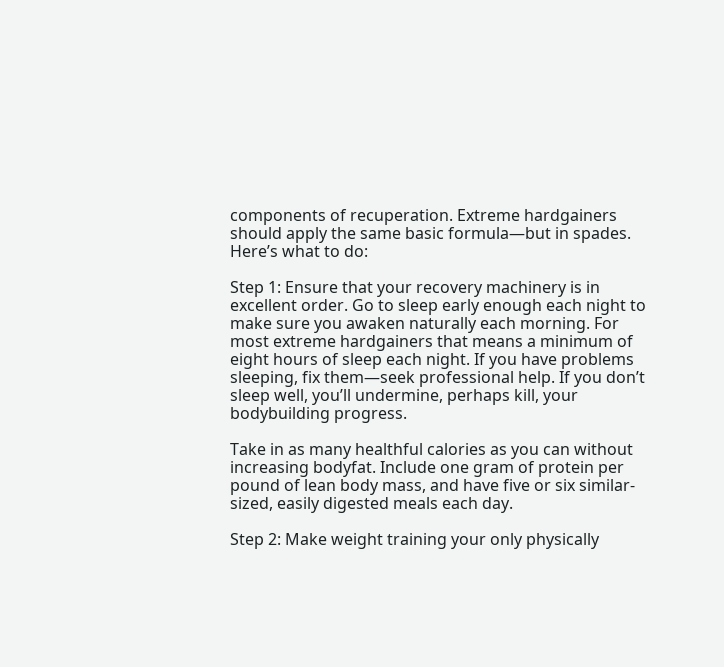components of recuperation. Extreme hardgainers should apply the same basic formula—but in spades. Here’s what to do:

Step 1: Ensure that your recovery machinery is in excellent order. Go to sleep early enough each night to make sure you awaken naturally each morning. For most extreme hardgainers that means a minimum of eight hours of sleep each night. If you have problems sleeping, fix them—seek professional help. If you don’t sleep well, you’ll undermine, perhaps kill, your bodybuilding progress.

Take in as many healthful calories as you can without increasing bodyfat. Include one gram of protein per pound of lean body mass, and have five or six similar-sized, easily digested meals each day.

Step 2: Make weight training your only physically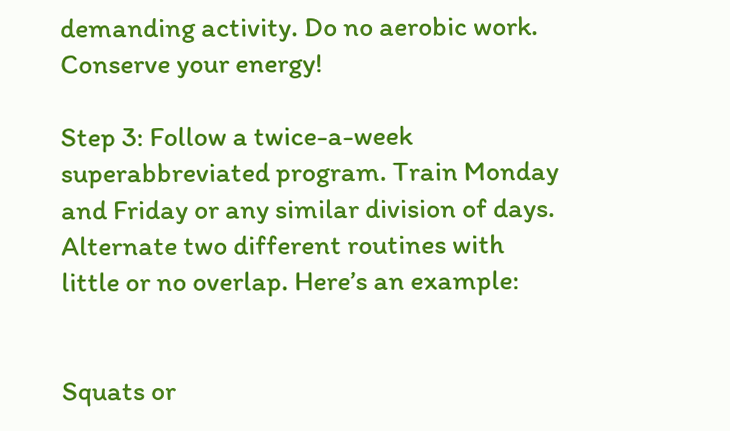demanding activity. Do no aerobic work. Conserve your energy!

Step 3: Follow a twice-a-week superabbreviated program. Train Monday and Friday or any similar division of days. Alternate two different routines with little or no overlap. Here’s an example:


Squats or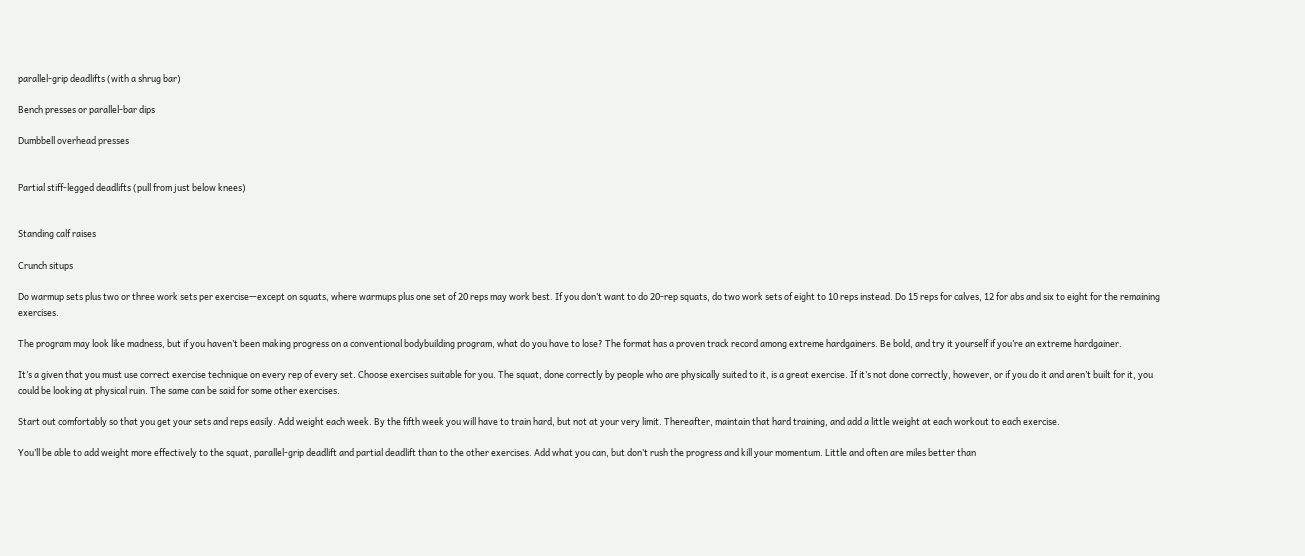parallel-grip deadlifts (with a shrug bar)

Bench presses or parallel-bar dips

Dumbbell overhead presses


Partial stiff-legged deadlifts (pull from just below knees)


Standing calf raises

Crunch situps

Do warmup sets plus two or three work sets per exercise—except on squats, where warmups plus one set of 20 reps may work best. If you don’t want to do 20-rep squats, do two work sets of eight to 10 reps instead. Do 15 reps for calves, 12 for abs and six to eight for the remaining exercises.

The program may look like madness, but if you haven’t been making progress on a conventional bodybuilding program, what do you have to lose? The format has a proven track record among extreme hardgainers. Be bold, and try it yourself if you’re an extreme hardgainer.

It’s a given that you must use correct exercise technique on every rep of every set. Choose exercises suitable for you. The squat, done correctly by people who are physically suited to it, is a great exercise. If it’s not done correctly, however, or if you do it and aren’t built for it, you could be looking at physical ruin. The same can be said for some other exercises.

Start out comfortably so that you get your sets and reps easily. Add weight each week. By the fifth week you will have to train hard, but not at your very limit. Thereafter, maintain that hard training, and add a little weight at each workout to each exercise.

You’ll be able to add weight more effectively to the squat, parallel-grip deadlift and partial deadlift than to the other exercises. Add what you can, but don’t rush the progress and kill your momentum. Little and often are miles better than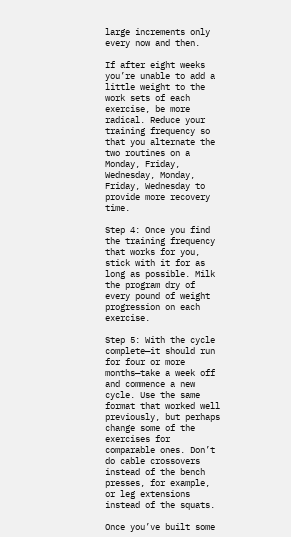large increments only every now and then.

If after eight weeks you’re unable to add a little weight to the work sets of each exercise, be more radical. Reduce your training frequency so that you alternate the two routines on a Monday, Friday, Wednesday, Monday, Friday, Wednesday to provide more recovery time.

Step 4: Once you find the training frequency that works for you, stick with it for as long as possible. Milk the program dry of every pound of weight progression on each exercise.

Step 5: With the cycle complete—it should run for four or more months—take a week off and commence a new cycle. Use the same format that worked well previously, but perhaps change some of the exercises for comparable ones. Don’t do cable crossovers instead of the bench presses, for example, or leg extensions instead of the squats.

Once you’ve built some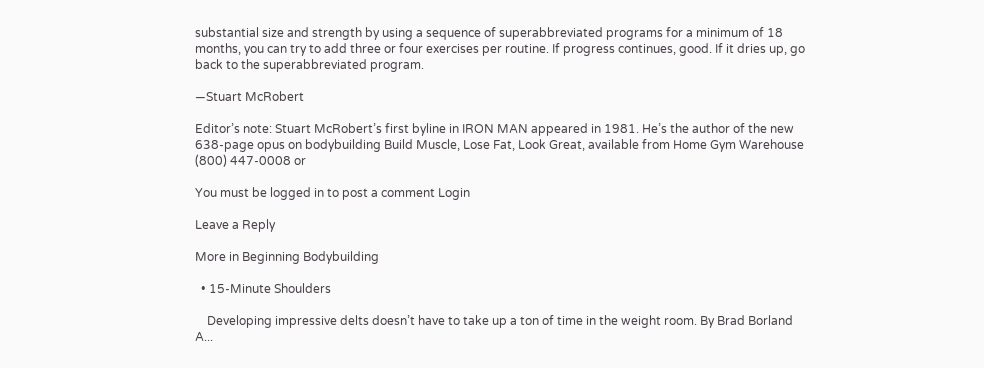substantial size and strength by using a sequence of superabbreviated programs for a minimum of 18 months, you can try to add three or four exercises per routine. If progress continues, good. If it dries up, go back to the superabbreviated program.

—Stuart McRobert

Editor’s note: Stuart McRobert’s first byline in IRON MAN appeared in 1981. He’s the author of the new 638-page opus on bodybuilding Build Muscle, Lose Fat, Look Great, available from Home Gym Warehouse (800) 447-0008 or

You must be logged in to post a comment Login

Leave a Reply

More in Beginning Bodybuilding

  • 15-Minute Shoulders

    Developing impressive delts doesn’t have to take up a ton of time in the weight room. By Brad Borland   A...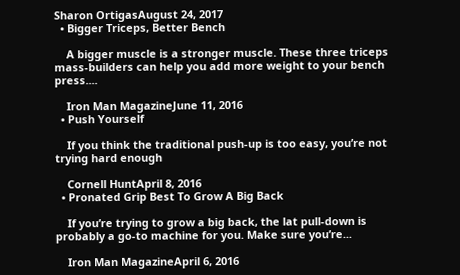Sharon OrtigasAugust 24, 2017
  • Bigger Triceps, Better Bench

    A bigger muscle is a stronger muscle. These three triceps mass-builders can help you add more weight to your bench press....

    Iron Man MagazineJune 11, 2016
  • Push Yourself

    If you think the traditional push-up is too easy, you’re not trying hard enough

    Cornell HuntApril 8, 2016
  • Pronated Grip Best To Grow A Big Back

    If you’re trying to grow a big back, the lat pull-down is probably a go-to machine for you. Make sure you’re...

    Iron Man MagazineApril 6, 2016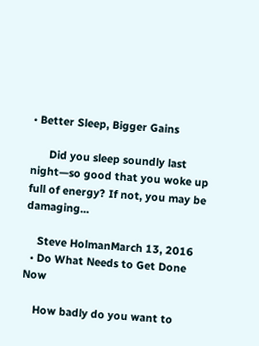• Better Sleep, Bigger Gains

      Did you sleep soundly last night—so good that you woke up full of energy? If not, you may be damaging...

    Steve HolmanMarch 13, 2016
  • Do What Needs to Get Done Now

    How badly do you want to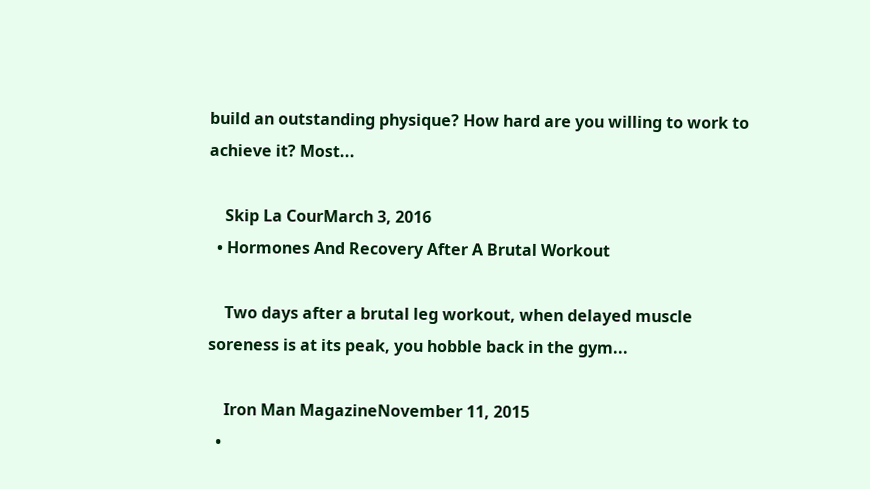build an outstanding physique? How hard are you willing to work to achieve it? Most...

    Skip La CourMarch 3, 2016
  • Hormones And Recovery After A Brutal Workout

    Two days after a brutal leg workout, when delayed muscle soreness is at its peak, you hobble back in the gym...

    Iron Man MagazineNovember 11, 2015
  •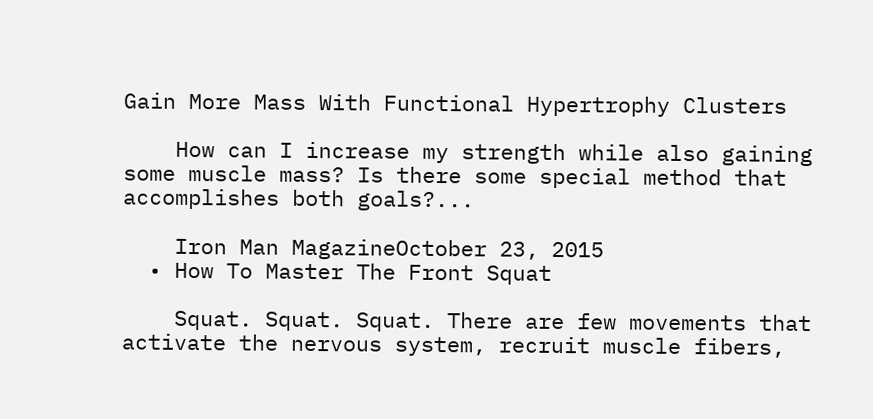Gain More Mass With Functional Hypertrophy Clusters

    How can I increase my strength while also gaining some muscle mass? Is there some special method that accomplishes both goals?...

    Iron Man MagazineOctober 23, 2015
  • How To Master The Front Squat

    Squat. Squat. Squat. There are few movements that activate the nervous system, recruit muscle fibers,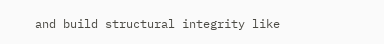and build structural integrity like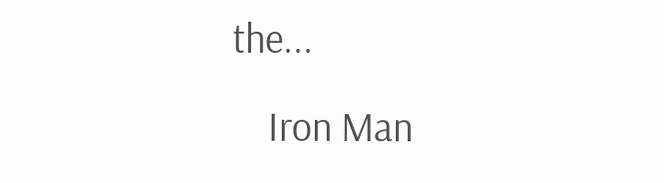the...

    Iron Man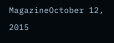MagazineOctober 12, 2015